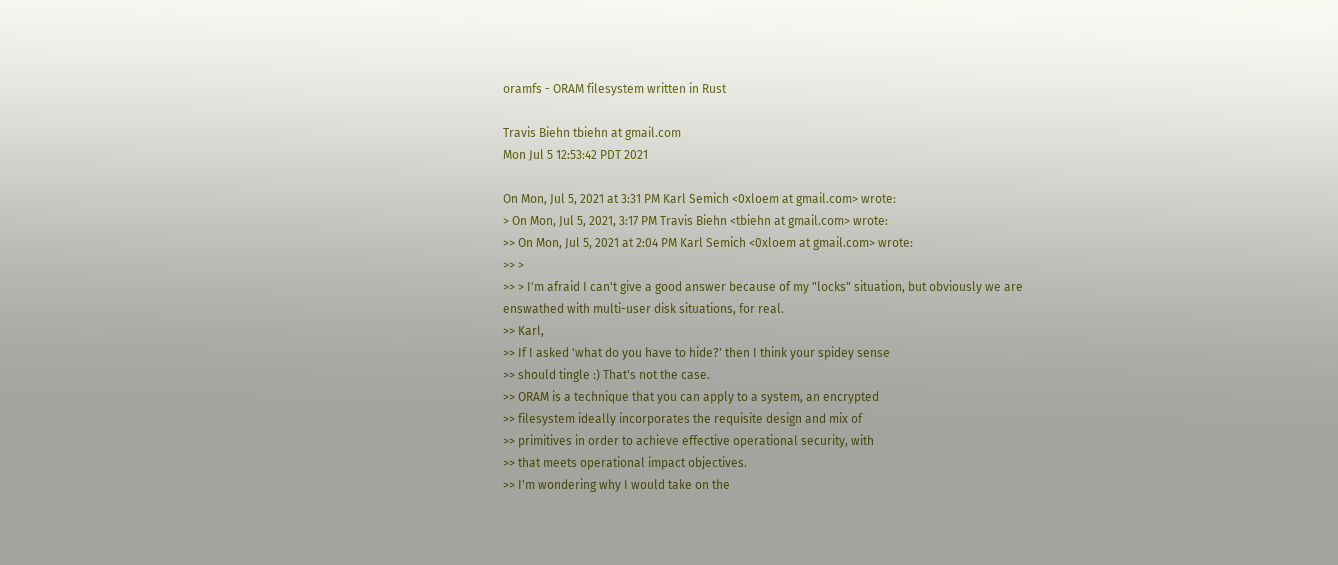oramfs - ORAM filesystem written in Rust

Travis Biehn tbiehn at gmail.com
Mon Jul 5 12:53:42 PDT 2021

On Mon, Jul 5, 2021 at 3:31 PM Karl Semich <0xloem at gmail.com> wrote:
> On Mon, Jul 5, 2021, 3:17 PM Travis Biehn <tbiehn at gmail.com> wrote:
>> On Mon, Jul 5, 2021 at 2:04 PM Karl Semich <0xloem at gmail.com> wrote:
>> >
>> > I'm afraid I can't give a good answer because of my "locks" situation, but obviously we are enswathed with multi-user disk situations, for real.
>> Karl,
>> If I asked 'what do you have to hide?' then I think your spidey sense
>> should tingle :) That's not the case.
>> ORAM is a technique that you can apply to a system, an encrypted
>> filesystem ideally incorporates the requisite design and mix of
>> primitives in order to achieve effective operational security, with
>> that meets operational impact objectives.
>> I'm wondering why I would take on the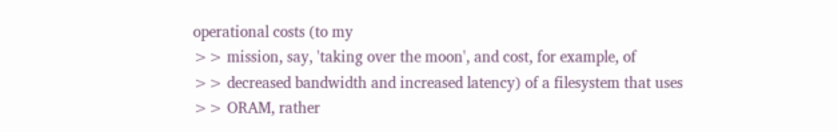operational costs (to my
>> mission, say, 'taking over the moon', and cost, for example, of
>> decreased bandwidth and increased latency) of a filesystem that uses
>> ORAM, rather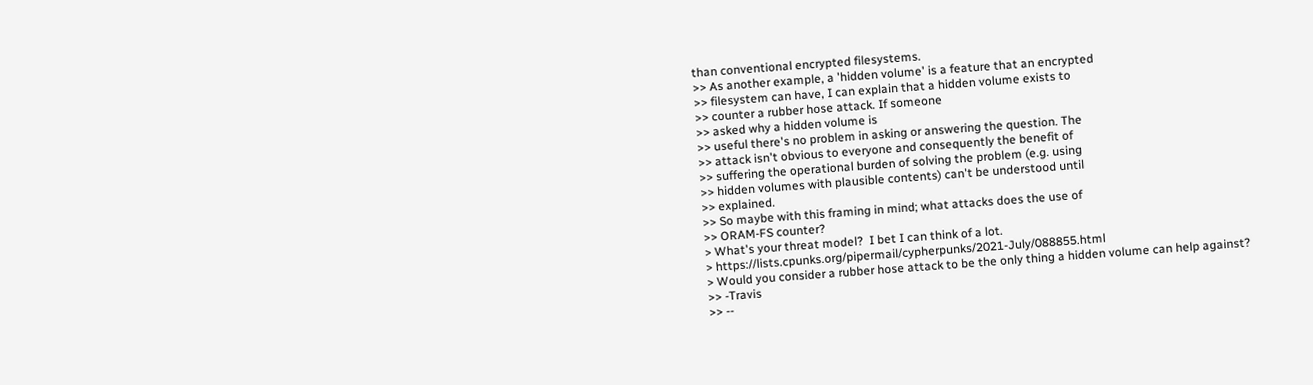than conventional encrypted filesystems.
>> As another example, a 'hidden volume' is a feature that an encrypted
>> filesystem can have, I can explain that a hidden volume exists to
>> counter a rubber hose attack. If someone
>> asked why a hidden volume is
>> useful there's no problem in asking or answering the question. The
>> attack isn't obvious to everyone and consequently the benefit of
>> suffering the operational burden of solving the problem (e.g. using
>> hidden volumes with plausible contents) can't be understood until
>> explained.
>> So maybe with this framing in mind; what attacks does the use of
>> ORAM-FS counter?
> What's your threat model?  I bet I can think of a lot.
> https://lists.cpunks.org/pipermail/cypherpunks/2021-July/088855.html
> Would you consider a rubber hose attack to be the only thing a hidden volume can help against?
>> -Travis
>> --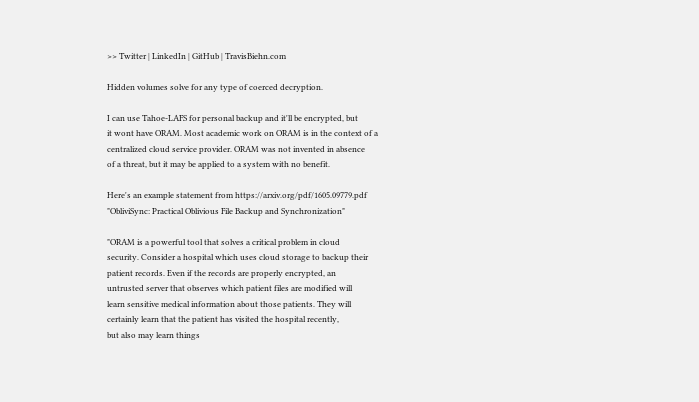>> Twitter | LinkedIn | GitHub | TravisBiehn.com

Hidden volumes solve for any type of coerced decryption.

I can use Tahoe-LAFS for personal backup and it'll be encrypted, but
it wont have ORAM. Most academic work on ORAM is in the context of a
centralized cloud service provider. ORAM was not invented in absence
of a threat, but it may be applied to a system with no benefit.

Here's an example statement from https://arxiv.org/pdf/1605.09779.pdf
"ObliviSync: Practical Oblivious File Backup and Synchronization"

"ORAM is a powerful tool that solves a critical problem in cloud
security. Consider a hospital which uses cloud storage to backup their
patient records. Even if the records are properly encrypted, an
untrusted server that observes which patient files are modified will
learn sensitive medical information about those patients. They will
certainly learn that the patient has visited the hospital recently,
but also may learn things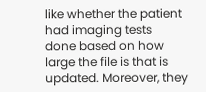like whether the patient had imaging tests
done based on how large the file is that is updated. Moreover, they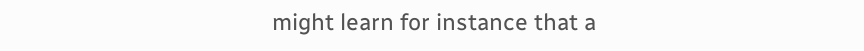might learn for instance that a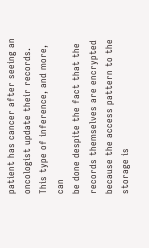patient has cancer after seeing an
oncologist update their records. This type of inference, and more, can
be done despite the fact that the records themselves are encrypted
because the access pattern to the storage is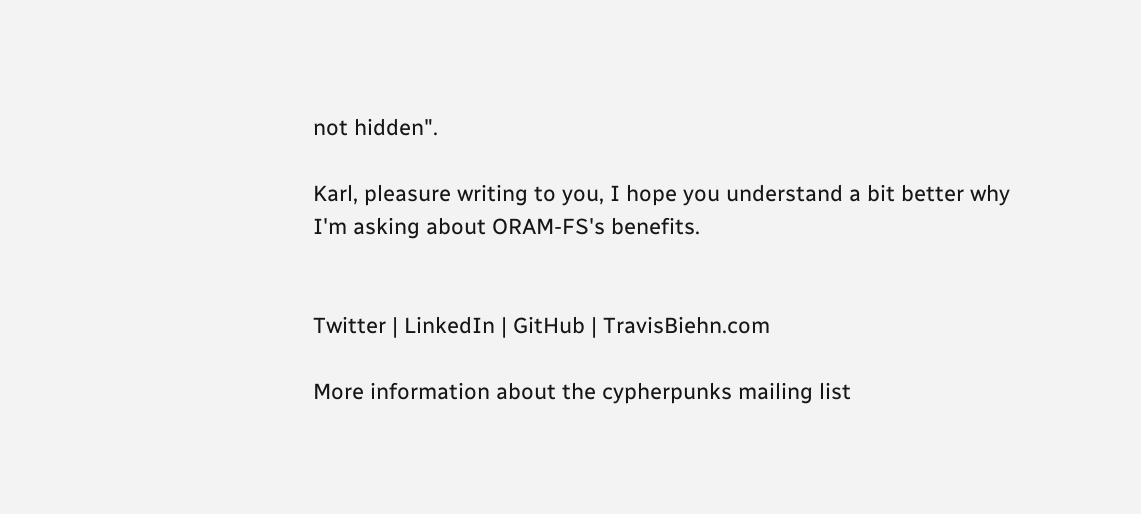not hidden".

Karl, pleasure writing to you, I hope you understand a bit better why
I'm asking about ORAM-FS's benefits.


Twitter | LinkedIn | GitHub | TravisBiehn.com

More information about the cypherpunks mailing list